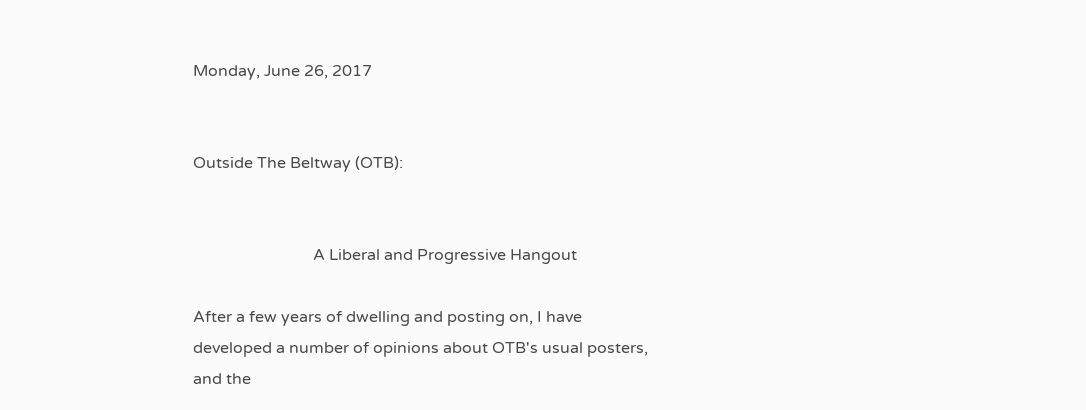Monday, June 26, 2017


Outside The Beltway (OTB):


                              A Liberal and Progressive Hangout

After a few years of dwelling and posting on, I have developed a number of opinions about OTB's usual posters, and the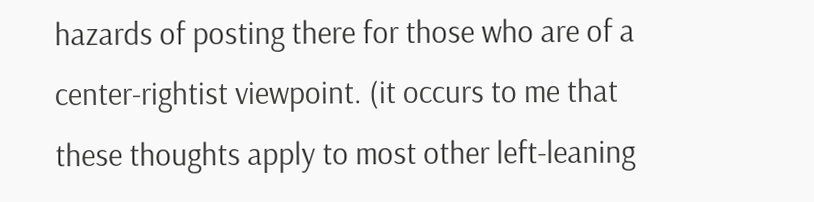hazards of posting there for those who are of a center-rightist viewpoint. (it occurs to me that these thoughts apply to most other left-leaning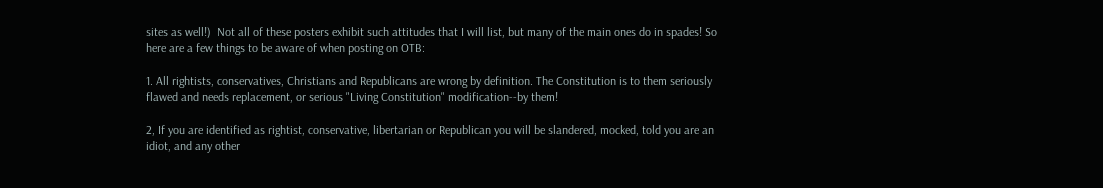sites as well!)  Not all of these posters exhibit such attitudes that I will list, but many of the main ones do in spades! So here are a few things to be aware of when posting on OTB:

1. All rightists, conservatives, Christians and Republicans are wrong by definition. The Constitution is to them seriously flawed and needs replacement, or serious "Living Constitution" modification--by them!

2, If you are identified as rightist, conservative, libertarian or Republican you will be slandered, mocked, told you are an idiot, and any other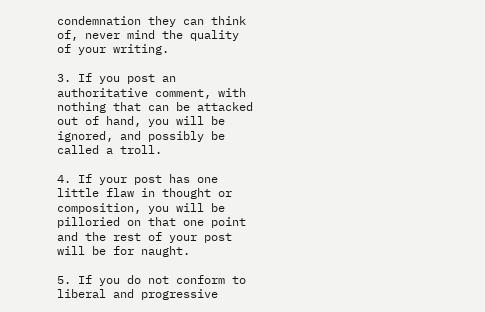condemnation they can think of, never mind the quality of your writing.

3. If you post an authoritative comment, with nothing that can be attacked out of hand, you will be ignored, and possibly be called a troll.

4. If your post has one little flaw in thought or composition, you will be pilloried on that one point and the rest of your post will be for naught.

5. If you do not conform to liberal and progressive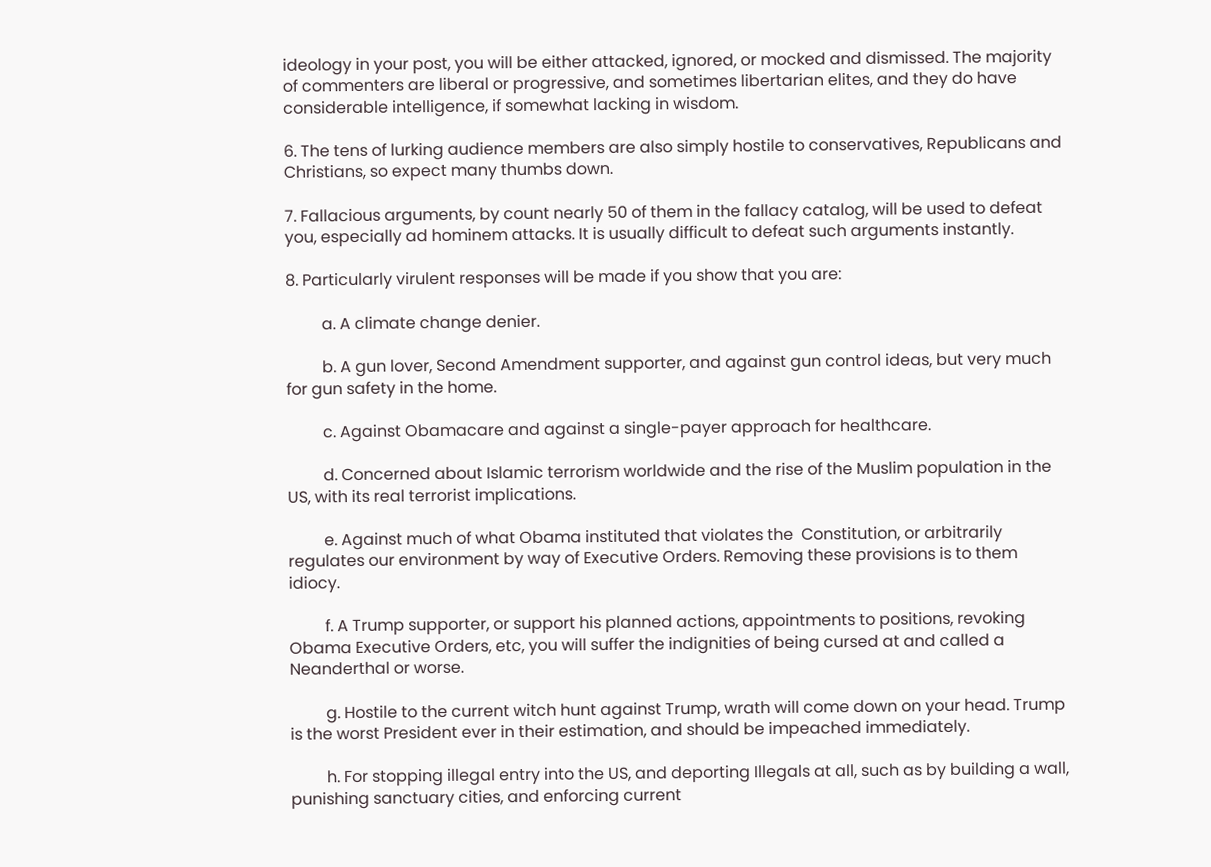ideology in your post, you will be either attacked, ignored, or mocked and dismissed. The majority of commenters are liberal or progressive, and sometimes libertarian elites, and they do have considerable intelligence, if somewhat lacking in wisdom.

6. The tens of lurking audience members are also simply hostile to conservatives, Republicans and Christians, so expect many thumbs down.

7. Fallacious arguments, by count nearly 50 of them in the fallacy catalog, will be used to defeat you, especially ad hominem attacks. It is usually difficult to defeat such arguments instantly.

8. Particularly virulent responses will be made if you show that you are:

         a. A climate change denier.

         b. A gun lover, Second Amendment supporter, and against gun control ideas, but very much for gun safety in the home.

         c. Against Obamacare and against a single-payer approach for healthcare.

         d. Concerned about Islamic terrorism worldwide and the rise of the Muslim population in the US, with its real terrorist implications.

         e. Against much of what Obama instituted that violates the  Constitution, or arbitrarily regulates our environment by way of Executive Orders. Removing these provisions is to them idiocy.

         f. A Trump supporter, or support his planned actions, appointments to positions, revoking Obama Executive Orders, etc, you will suffer the indignities of being cursed at and called a  Neanderthal or worse.

         g. Hostile to the current witch hunt against Trump, wrath will come down on your head. Trump is the worst President ever in their estimation, and should be impeached immediately.

         h. For stopping illegal entry into the US, and deporting Illegals at all, such as by building a wall, punishing sanctuary cities, and enforcing current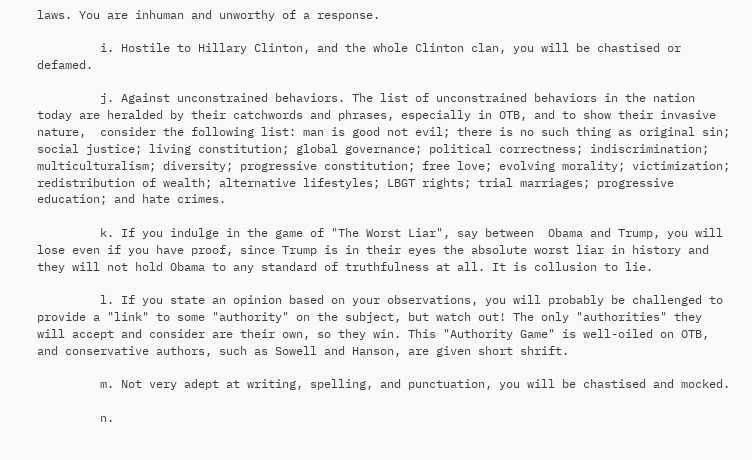laws. You are inhuman and unworthy of a response.

         i. Hostile to Hillary Clinton, and the whole Clinton clan, you will be chastised or defamed.

         j. Against unconstrained behaviors. The list of unconstrained behaviors in the nation today are heralded by their catchwords and phrases, especially in OTB, and to show their invasive nature,  consider the following list: man is good not evil; there is no such thing as original sin; social justice; living constitution; global governance; political correctness; indiscrimination; multiculturalism; diversity; progressive constitution; free love; evolving morality; victimization;  redistribution of wealth; alternative lifestyles; LBGT rights; trial marriages; progressive education; and hate crimes.

         k. If you indulge in the game of "The Worst Liar", say between  Obama and Trump, you will lose even if you have proof, since Trump is in their eyes the absolute worst liar in history and they will not hold Obama to any standard of truthfulness at all. It is collusion to lie.

         l. If you state an opinion based on your observations, you will probably be challenged to provide a "link" to some "authority" on the subject, but watch out! The only "authorities" they will accept and consider are their own, so they win. This "Authority Game" is well-oiled on OTB, and conservative authors, such as Sowell and Hanson, are given short shrift.

         m. Not very adept at writing, spelling, and punctuation, you will be chastised and mocked.

         n.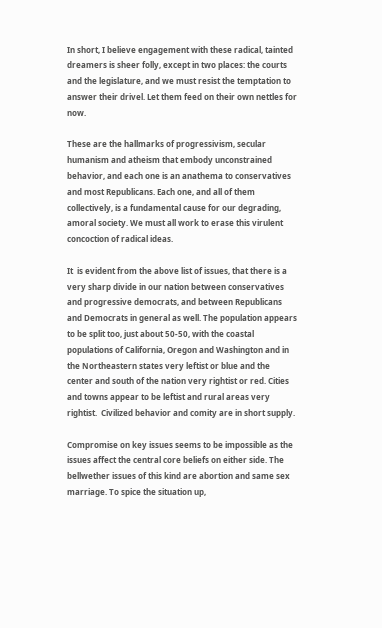In short, I believe engagement with these radical, tainted dreamers is sheer folly, except in two places: the courts and the legislature, and we must resist the temptation to answer their drivel. Let them feed on their own nettles for now.

These are the hallmarks of progressivism, secular humanism and atheism that embody unconstrained behavior, and each one is an anathema to conservatives and most Republicans. Each one, and all of them collectively, is a fundamental cause for our degrading, amoral society. We must all work to erase this virulent concoction of radical ideas.

It  is evident from the above list of issues, that there is a very sharp divide in our nation between conservatives and progressive democrats, and between Republicans and Democrats in general as well. The population appears to be split too, just about 50-50, with the coastal populations of California, Oregon and Washington and in the Northeastern states very leftist or blue and the center and south of the nation very rightist or red. Cities and towns appear to be leftist and rural areas very rightist.  Civilized behavior and comity are in short supply.

Compromise on key issues seems to be impossible as the issues affect the central core beliefs on either side. The bellwether issues of this kind are abortion and same sex marriage. To spice the situation up,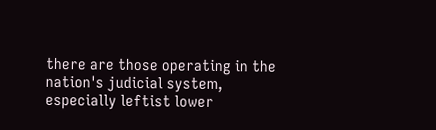there are those operating in the nation's judicial system, especially leftist lower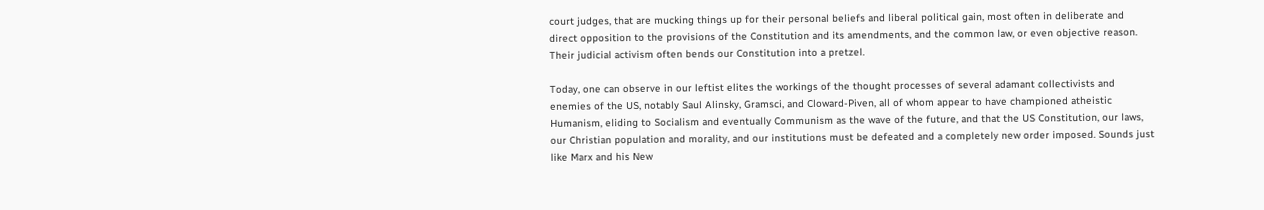court judges, that are mucking things up for their personal beliefs and liberal political gain, most often in deliberate and direct opposition to the provisions of the Constitution and its amendments, and the common law, or even objective reason. Their judicial activism often bends our Constitution into a pretzel.

Today, one can observe in our leftist elites the workings of the thought processes of several adamant collectivists and enemies of the US, notably Saul Alinsky, Gramsci, and Cloward-Piven, all of whom appear to have championed atheistic Humanism, eliding to Socialism and eventually Communism as the wave of the future, and that the US Constitution, our laws, our Christian population and morality, and our institutions must be defeated and a completely new order imposed. Sounds just like Marx and his New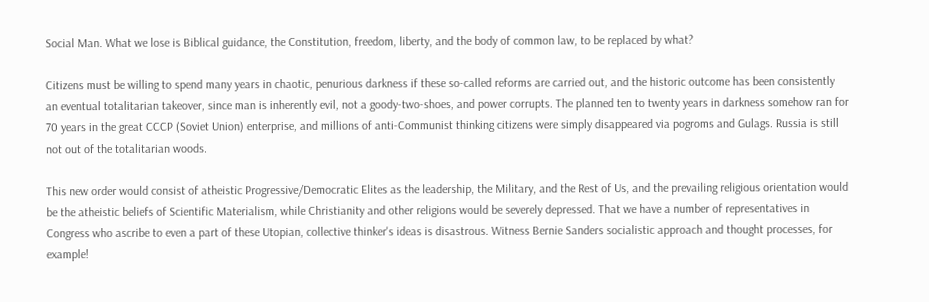Social Man. What we lose is Biblical guidance, the Constitution, freedom, liberty, and the body of common law, to be replaced by what?

Citizens must be willing to spend many years in chaotic, penurious darkness if these so-called reforms are carried out, and the historic outcome has been consistently an eventual totalitarian takeover, since man is inherently evil, not a goody-two-shoes, and power corrupts. The planned ten to twenty years in darkness somehow ran for 70 years in the great CCCP (Soviet Union) enterprise, and millions of anti-Communist thinking citizens were simply disappeared via pogroms and Gulags. Russia is still not out of the totalitarian woods.

This new order would consist of atheistic Progressive/Democratic Elites as the leadership, the Military, and the Rest of Us, and the prevailing religious orientation would be the atheistic beliefs of Scientific Materialism, while Christianity and other religions would be severely depressed. That we have a number of representatives in Congress who ascribe to even a part of these Utopian, collective thinker's ideas is disastrous. Witness Bernie Sanders socialistic approach and thought processes, for example!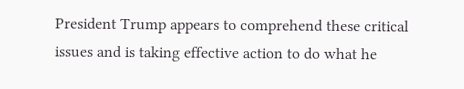President Trump appears to comprehend these critical issues and is taking effective action to do what he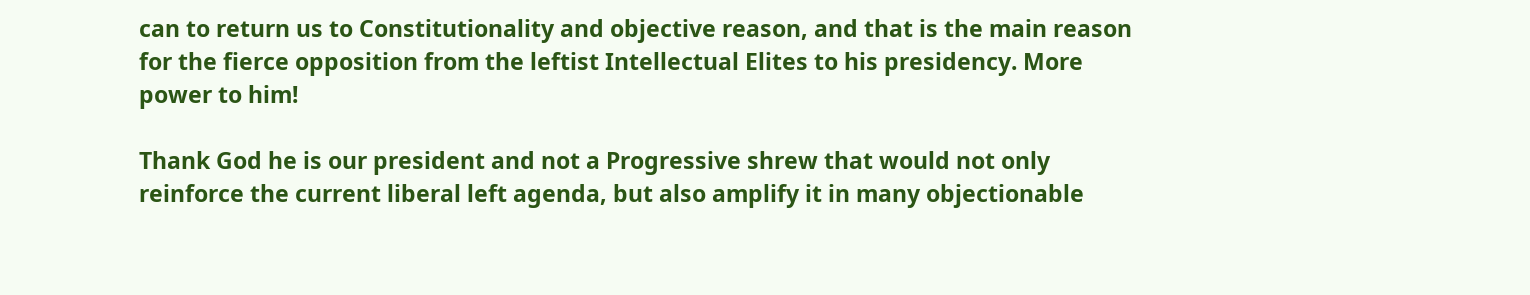can to return us to Constitutionality and objective reason, and that is the main reason for the fierce opposition from the leftist Intellectual Elites to his presidency. More power to him!

Thank God he is our president and not a Progressive shrew that would not only reinforce the current liberal left agenda, but also amplify it in many objectionable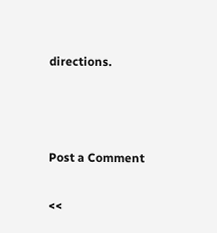directions.



Post a Comment

<<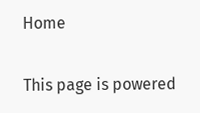Home

This page is powered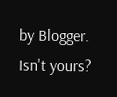by Blogger. Isn't yours?